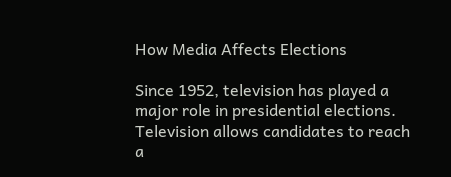How Media Affects Elections

Since 1952, television has played a major role in presidential elections. Television allows candidates to reach a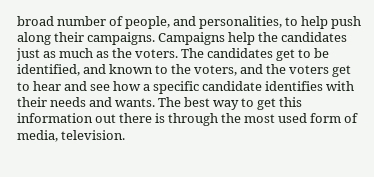broad number of people, and personalities, to help push along their campaigns. Campaigns help the candidates just as much as the voters. The candidates get to be identified, and known to the voters, and the voters get to hear and see how a specific candidate identifies with their needs and wants. The best way to get this information out there is through the most used form of media, television.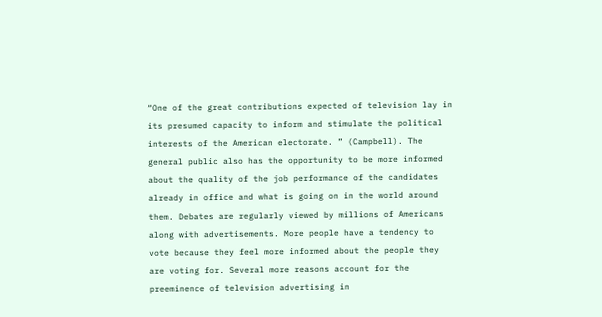“One of the great contributions expected of television lay in its presumed capacity to inform and stimulate the political interests of the American electorate. ” (Campbell). The general public also has the opportunity to be more informed about the quality of the job performance of the candidates already in office and what is going on in the world around them. Debates are regularly viewed by millions of Americans along with advertisements. More people have a tendency to vote because they feel more informed about the people they are voting for. Several more reasons account for the preeminence of television advertising in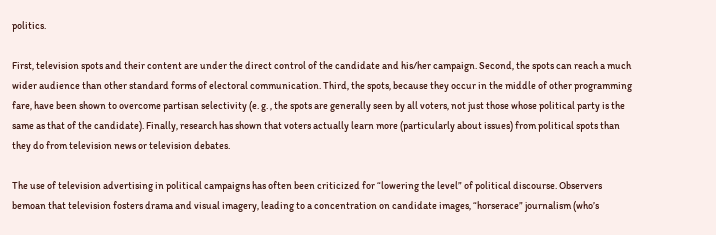politics.

First, television spots and their content are under the direct control of the candidate and his/her campaign. Second, the spots can reach a much wider audience than other standard forms of electoral communication. Third, the spots, because they occur in the middle of other programming fare, have been shown to overcome partisan selectivity (e. g. , the spots are generally seen by all voters, not just those whose political party is the same as that of the candidate). Finally, research has shown that voters actually learn more (particularly about issues) from political spots than they do from television news or television debates.

The use of television advertising in political campaigns has often been criticized for “lowering the level” of political discourse. Observers bemoan that television fosters drama and visual imagery, leading to a concentration on candidate images, “horserace” journalism (who’s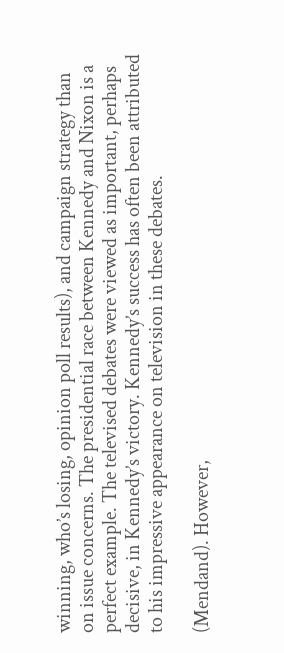winning, who’s losing, opinion poll results), and campaign strategy than on issue concerns. The presidential race between Kennedy and Nixon is a perfect example. The televised debates were viewed as important, perhaps decisive, in Kennedy’s victory. Kennedy’s success has often been attributed to his impressive appearance on television in these debates.

(Mendand). However,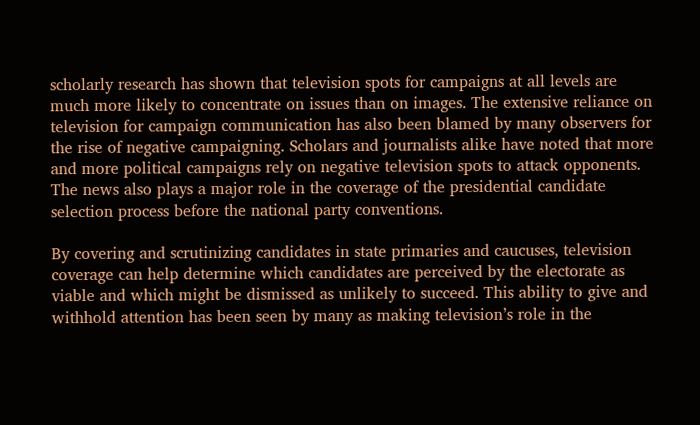scholarly research has shown that television spots for campaigns at all levels are much more likely to concentrate on issues than on images. The extensive reliance on television for campaign communication has also been blamed by many observers for the rise of negative campaigning. Scholars and journalists alike have noted that more and more political campaigns rely on negative television spots to attack opponents. The news also plays a major role in the coverage of the presidential candidate selection process before the national party conventions.

By covering and scrutinizing candidates in state primaries and caucuses, television coverage can help determine which candidates are perceived by the electorate as viable and which might be dismissed as unlikely to succeed. This ability to give and withhold attention has been seen by many as making television’s role in the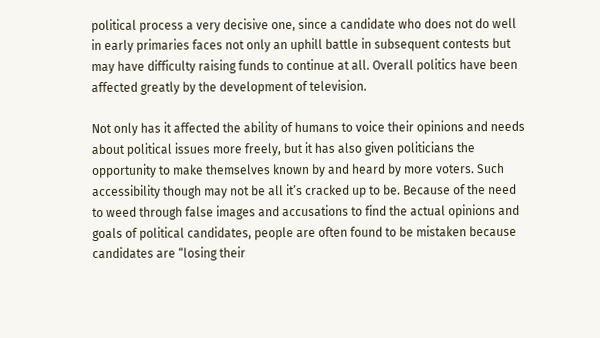political process a very decisive one, since a candidate who does not do well in early primaries faces not only an uphill battle in subsequent contests but may have difficulty raising funds to continue at all. Overall politics have been affected greatly by the development of television.

Not only has it affected the ability of humans to voice their opinions and needs about political issues more freely, but it has also given politicians the opportunity to make themselves known by and heard by more voters. Such accessibility though may not be all it’s cracked up to be. Because of the need to weed through false images and accusations to find the actual opinions and goals of political candidates, people are often found to be mistaken because candidates are “losing their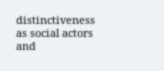distinctiveness as social actors and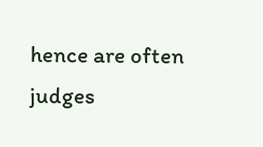hence are often judges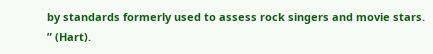by standards formerly used to assess rock singers and movie stars. ” (Hart).